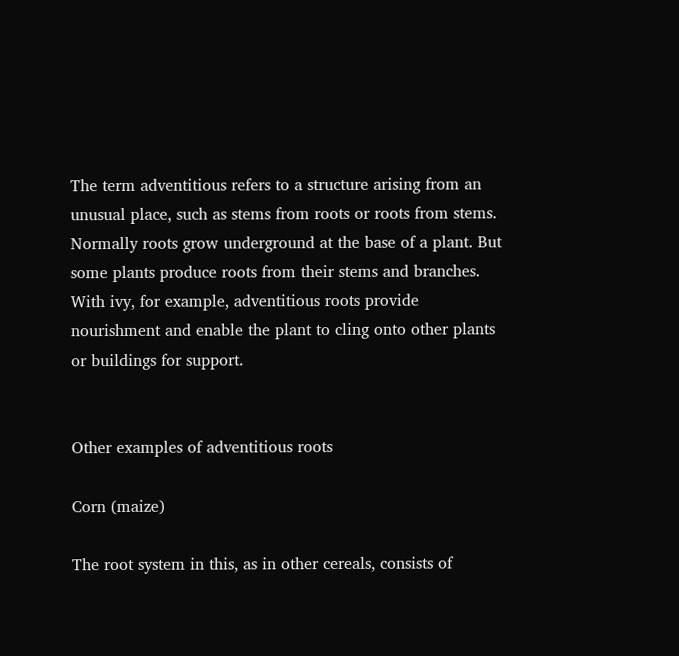The term adventitious refers to a structure arising from an unusual place, such as stems from roots or roots from stems. Normally roots grow underground at the base of a plant. But some plants produce roots from their stems and branches. With ivy, for example, adventitious roots provide nourishment and enable the plant to cling onto other plants or buildings for support.


Other examples of adventitious roots

Corn (maize)

The root system in this, as in other cereals, consists of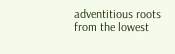adventitious roots from the lowest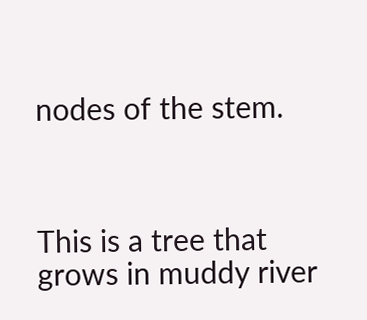nodes of the stem.



This is a tree that grows in muddy river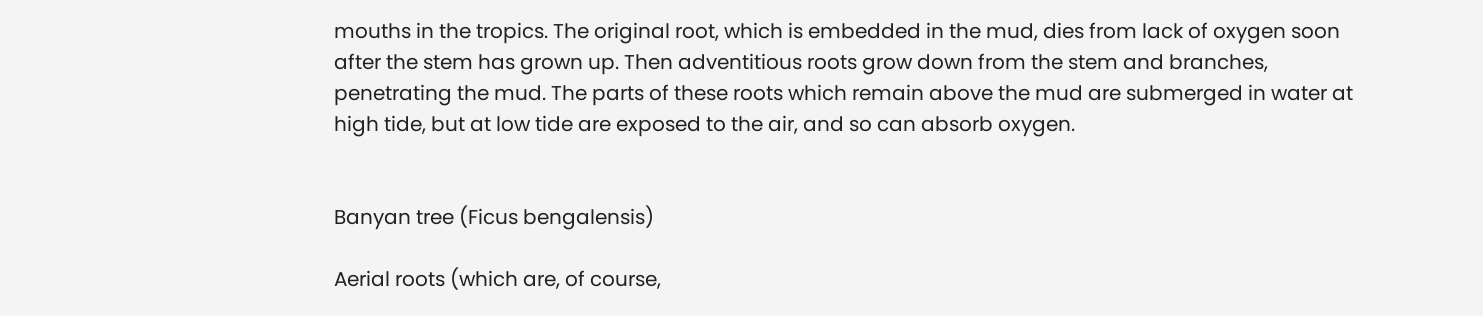mouths in the tropics. The original root, which is embedded in the mud, dies from lack of oxygen soon after the stem has grown up. Then adventitious roots grow down from the stem and branches, penetrating the mud. The parts of these roots which remain above the mud are submerged in water at high tide, but at low tide are exposed to the air, and so can absorb oxygen.


Banyan tree (Ficus bengalensis)

Aerial roots (which are, of course,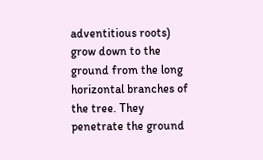adventitious roots) grow down to the ground from the long horizontal branches of the tree. They penetrate the ground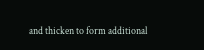and thicken to form additional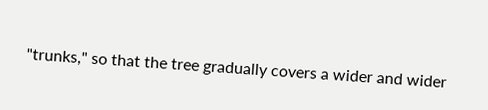"trunks," so that the tree gradually covers a wider and wider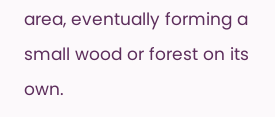area, eventually forming a small wood or forest on its own.